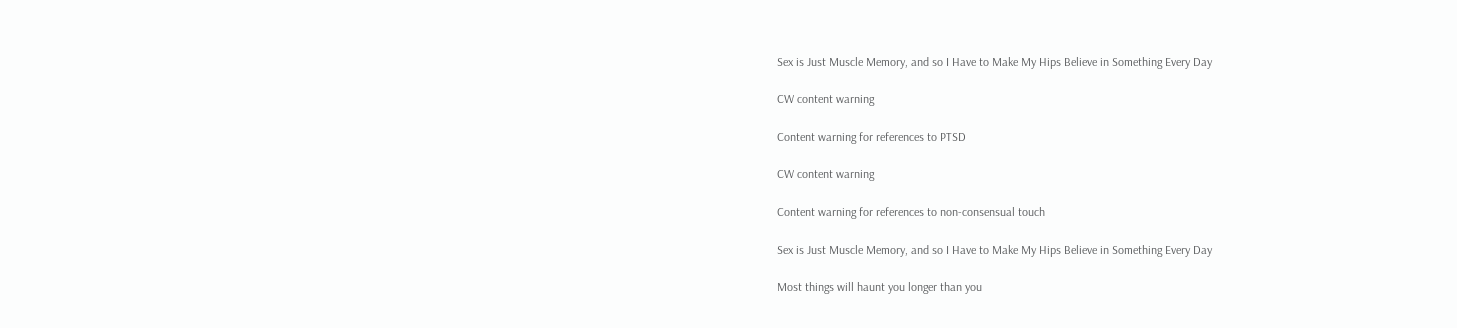Sex is Just Muscle Memory, and so I Have to Make My Hips Believe in Something Every Day

CW content warning

Content warning for references to PTSD

CW content warning

Content warning for references to non-consensual touch

Sex is Just Muscle Memory, and so I Have to Make My Hips Believe in Something Every Day

Most things will haunt you longer than you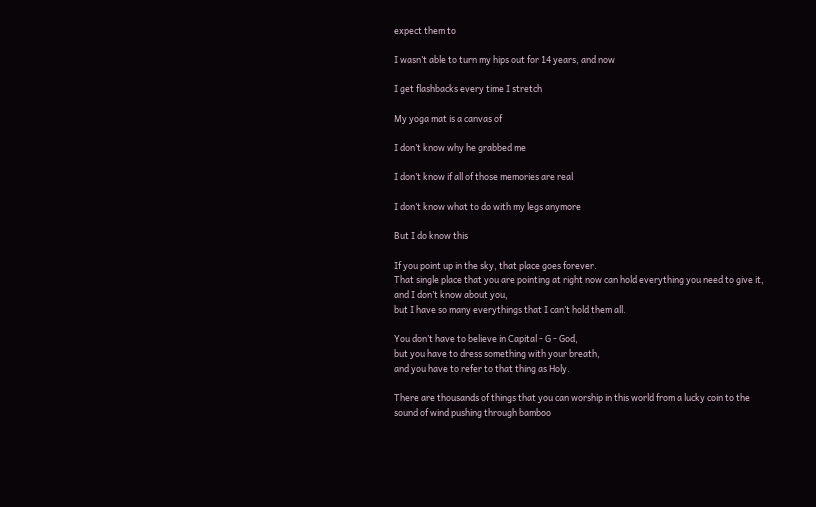expect them to

I wasn’t able to turn my hips out for 14 years, and now

I get flashbacks every time I stretch

My yoga mat is a canvas of

I don’t know why he grabbed me

I don’t know if all of those memories are real

I don’t know what to do with my legs anymore

But I do know this

If you point up in the sky, that place goes forever.
That single place that you are pointing at right now can hold everything you need to give it, and I don’t know about you,
but I have so many everythings that I can’t hold them all.

You don’t have to believe in Capital - G - God,
but you have to dress something with your breath,
and you have to refer to that thing as Holy.

There are thousands of things that you can worship in this world from a lucky coin to the sound of wind pushing through bamboo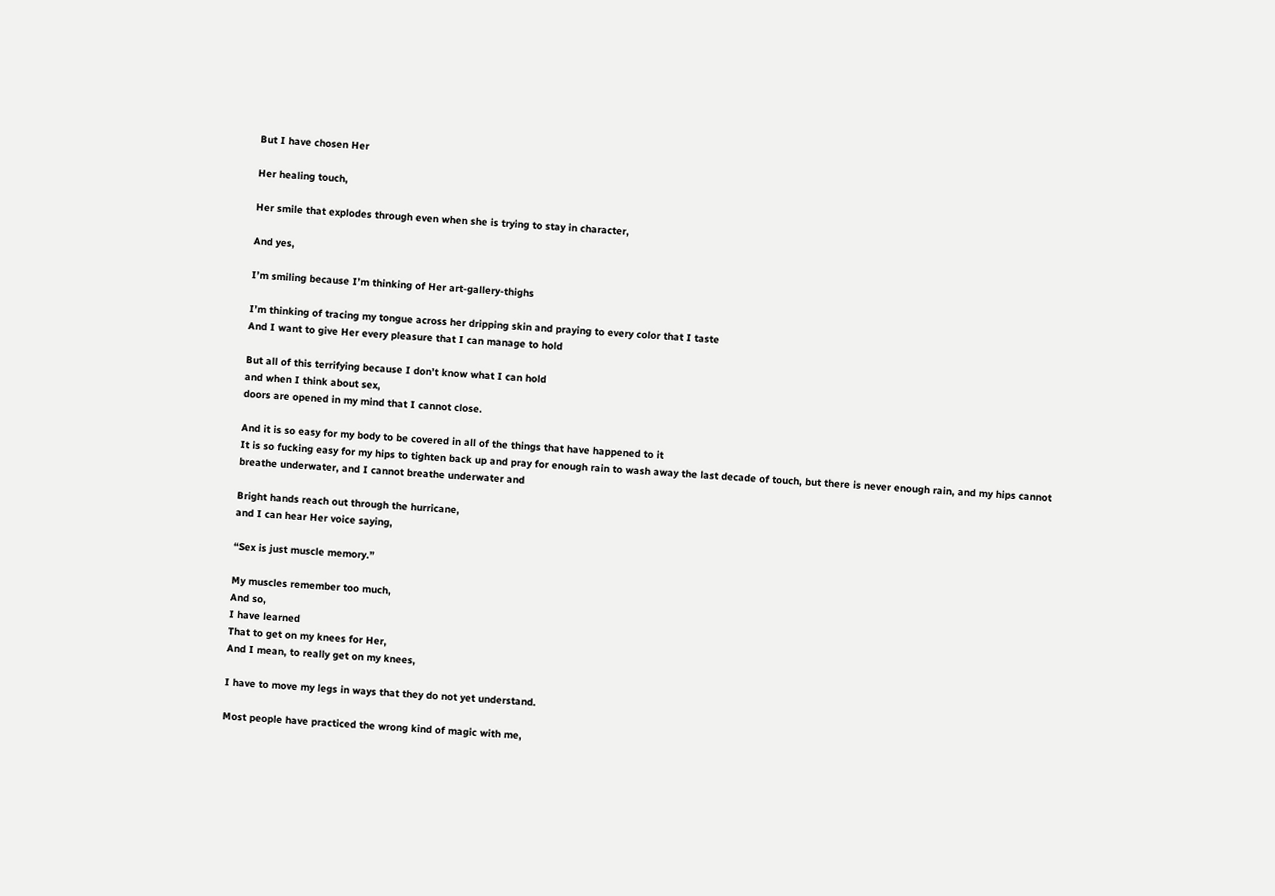But I have chosen Her

Her healing touch,

Her smile that explodes through even when she is trying to stay in character,

And yes,

I’m smiling because I’m thinking of Her art-gallery-thighs

I’m thinking of tracing my tongue across her dripping skin and praying to every color that I taste
And I want to give Her every pleasure that I can manage to hold

But all of this terrifying because I don’t know what I can hold
and when I think about sex,
doors are opened in my mind that I cannot close.

And it is so easy for my body to be covered in all of the things that have happened to it
It is so fucking easy for my hips to tighten back up and pray for enough rain to wash away the last decade of touch, but there is never enough rain, and my hips cannot breathe underwater, and I cannot breathe underwater and

Bright hands reach out through the hurricane,
and I can hear Her voice saying,

“Sex is just muscle memory.”

My muscles remember too much,
And so,
I have learned
That to get on my knees for Her,
And I mean, to really get on my knees,

I have to move my legs in ways that they do not yet understand.

Most people have practiced the wrong kind of magic with me,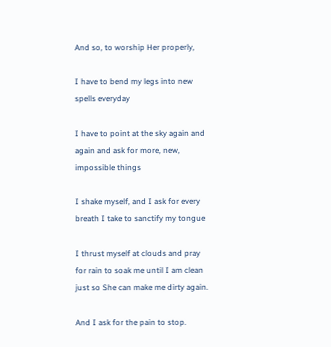And so, to worship Her properly,

I have to bend my legs into new spells everyday

I have to point at the sky again and again and ask for more, new, impossible things

I shake myself, and I ask for every breath I take to sanctify my tongue

I thrust myself at clouds and pray for rain to soak me until I am clean just so She can make me dirty again.

And I ask for the pain to stop.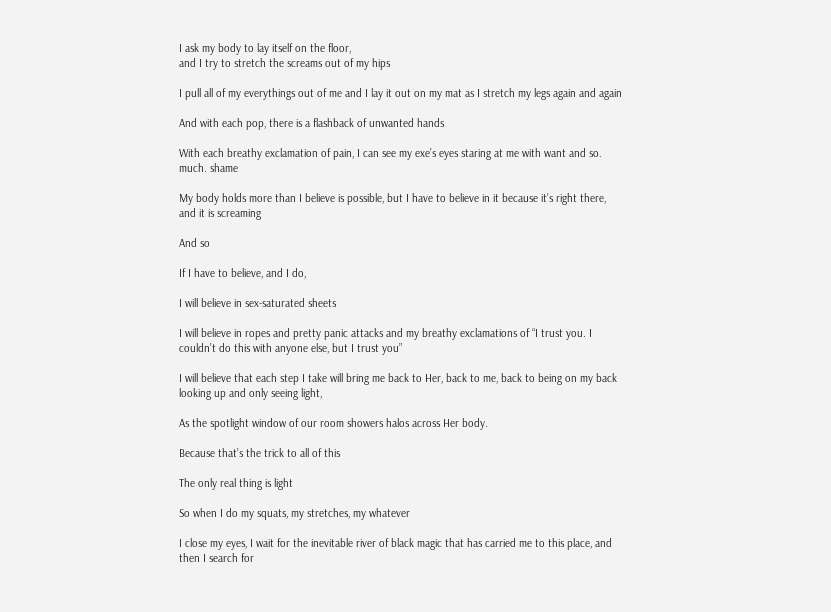I ask my body to lay itself on the floor,
and I try to stretch the screams out of my hips

I pull all of my everythings out of me and I lay it out on my mat as I stretch my legs again and again

And with each pop, there is a flashback of unwanted hands

With each breathy exclamation of pain, I can see my exe’s eyes staring at me with want and so. much. shame

My body holds more than I believe is possible, but I have to believe in it because it’s right there, and it is screaming

And so

If I have to believe, and I do,

I will believe in sex-saturated sheets

I will believe in ropes and pretty panic attacks and my breathy exclamations of “I trust you. I couldn’t do this with anyone else, but I trust you”

I will believe that each step I take will bring me back to Her, back to me, back to being on my back looking up and only seeing light,

As the spotlight window of our room showers halos across Her body.

Because that’s the trick to all of this

The only real thing is light

So when I do my squats, my stretches, my whatever

I close my eyes, I wait for the inevitable river of black magic that has carried me to this place, and then I search for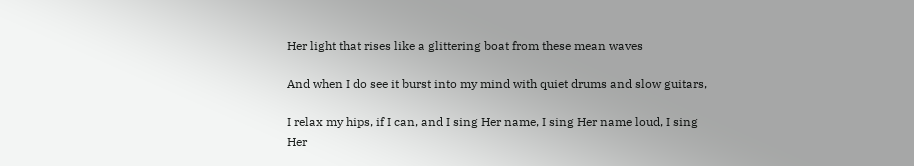Her light that rises like a glittering boat from these mean waves

And when I do see it burst into my mind with quiet drums and slow guitars,

I relax my hips, if I can, and I sing Her name, I sing Her name loud, I sing Her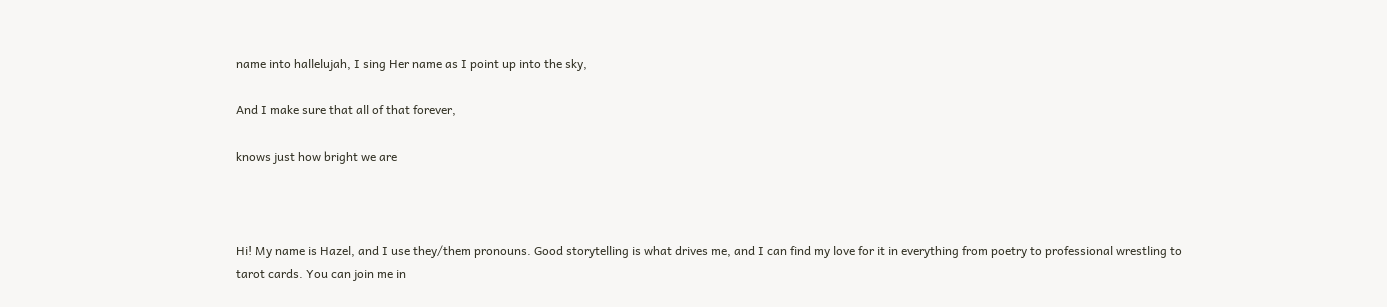name into hallelujah, I sing Her name as I point up into the sky,

And I make sure that all of that forever,

knows just how bright we are



Hi! My name is Hazel, and I use they/them pronouns. Good storytelling is what drives me, and I can find my love for it in everything from poetry to professional wrestling to tarot cards. You can join me in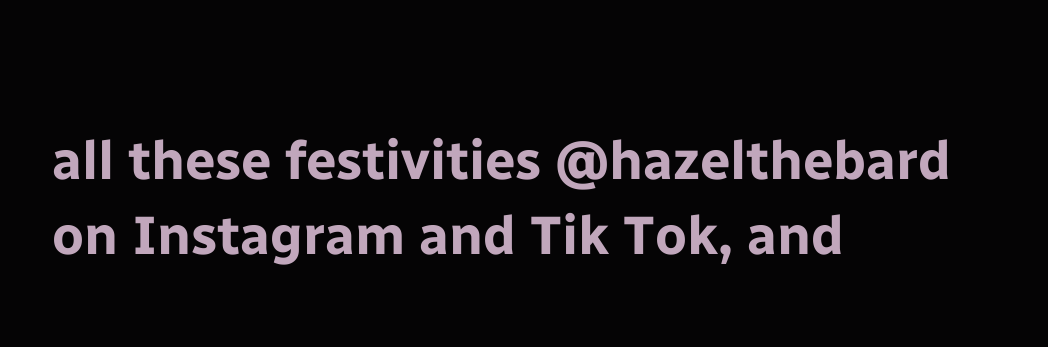all these festivities @hazelthebard on Instagram and Tik Tok, and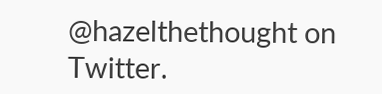@hazelthethought on Twitter.